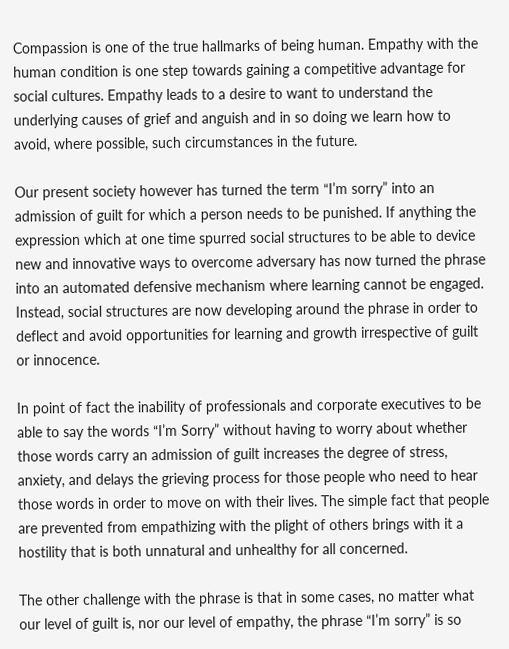Compassion is one of the true hallmarks of being human. Empathy with the human condition is one step towards gaining a competitive advantage for social cultures. Empathy leads to a desire to want to understand the underlying causes of grief and anguish and in so doing we learn how to avoid, where possible, such circumstances in the future.

Our present society however has turned the term “I’m sorry” into an admission of guilt for which a person needs to be punished. If anything the expression which at one time spurred social structures to be able to device new and innovative ways to overcome adversary has now turned the phrase into an automated defensive mechanism where learning cannot be engaged. Instead, social structures are now developing around the phrase in order to deflect and avoid opportunities for learning and growth irrespective of guilt or innocence.

In point of fact the inability of professionals and corporate executives to be able to say the words “I’m Sorry” without having to worry about whether those words carry an admission of guilt increases the degree of stress, anxiety, and delays the grieving process for those people who need to hear those words in order to move on with their lives. The simple fact that people are prevented from empathizing with the plight of others brings with it a hostility that is both unnatural and unhealthy for all concerned.

The other challenge with the phrase is that in some cases, no matter what our level of guilt is, nor our level of empathy, the phrase “I’m sorry” is so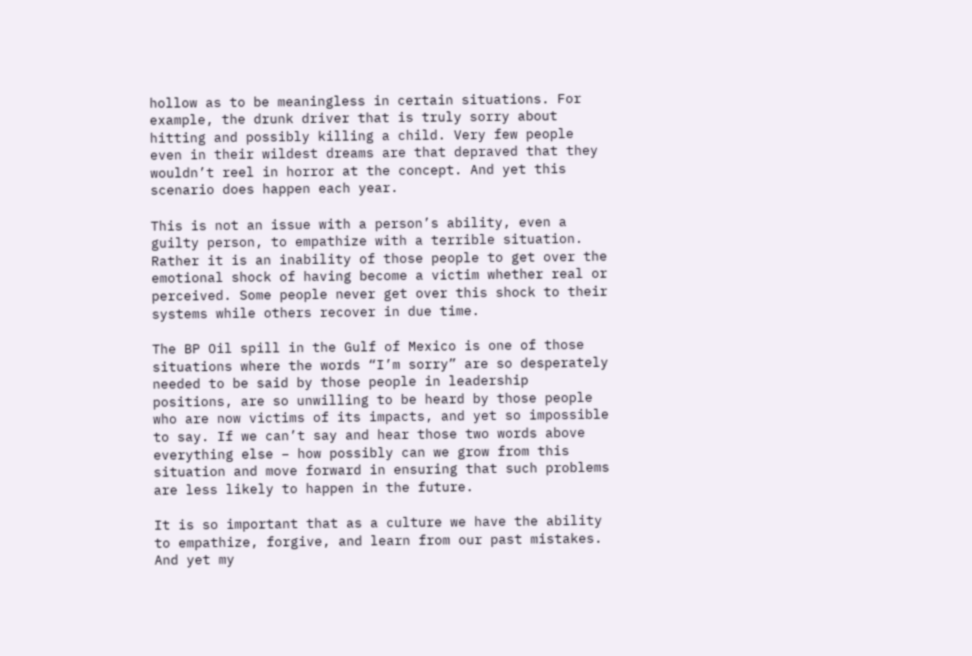hollow as to be meaningless in certain situations. For example, the drunk driver that is truly sorry about hitting and possibly killing a child. Very few people even in their wildest dreams are that depraved that they wouldn’t reel in horror at the concept. And yet this scenario does happen each year.

This is not an issue with a person’s ability, even a guilty person, to empathize with a terrible situation. Rather it is an inability of those people to get over the emotional shock of having become a victim whether real or perceived. Some people never get over this shock to their systems while others recover in due time.

The BP Oil spill in the Gulf of Mexico is one of those situations where the words “I’m sorry” are so desperately needed to be said by those people in leadership positions, are so unwilling to be heard by those people who are now victims of its impacts, and yet so impossible to say. If we can’t say and hear those two words above everything else – how possibly can we grow from this situation and move forward in ensuring that such problems are less likely to happen in the future.

It is so important that as a culture we have the ability to empathize, forgive, and learn from our past mistakes. And yet my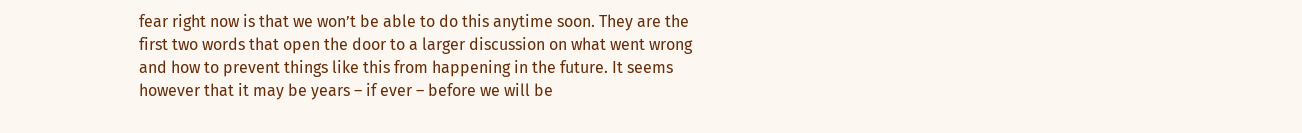fear right now is that we won’t be able to do this anytime soon. They are the first two words that open the door to a larger discussion on what went wrong and how to prevent things like this from happening in the future. It seems however that it may be years – if ever – before we will be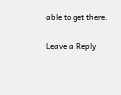able to get there.

Leave a Reply